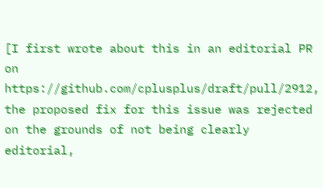[I first wrote about this in an editorial PR on https://github.com/cplusplus/draft/pull/2912, the proposed fix for this issue was rejected on the grounds of not being clearly editorial,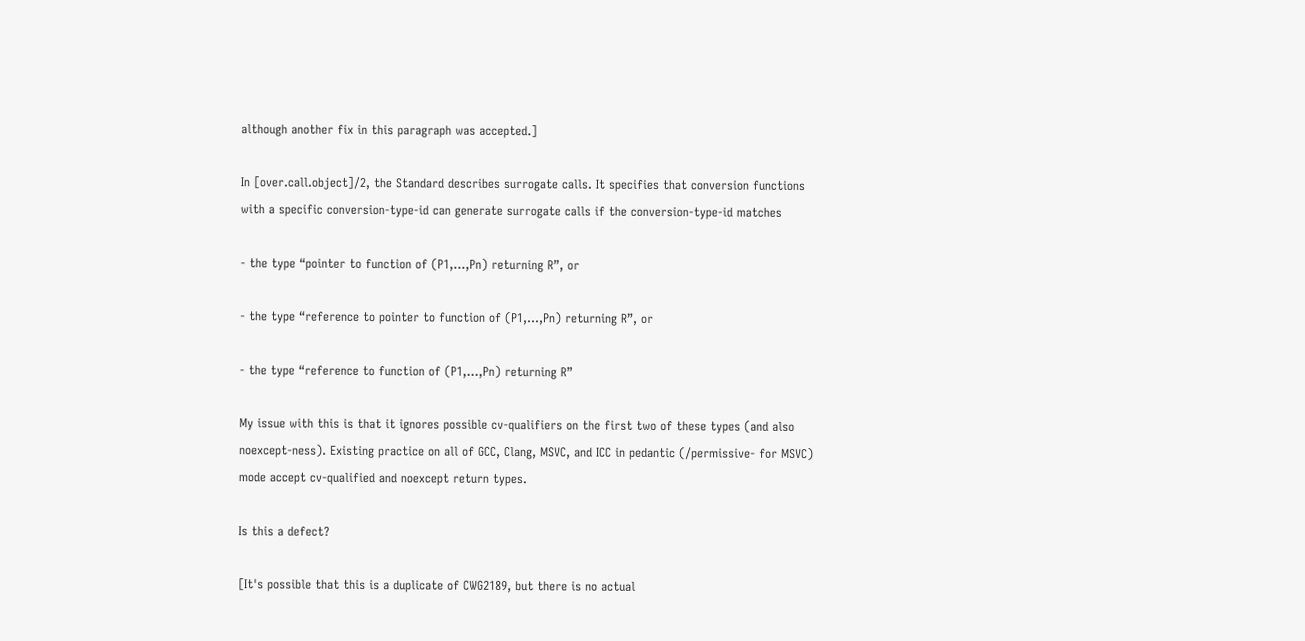although another fix in this paragraph was accepted.]

In [over.call.object]/2, the Standard describes surrogate calls. It specifies that conversion functions with a specific conversion-type-id can generate surrogate calls if the conversion-type-id matches

- the type “pointer to function of (P1,…,Pn) returning R”, or

- the type “reference to pointer to function of (P1,…,Pn) returning R”, or

- the type “reference to function of (P1,…,Pn) returning R”

My issue with this is that it ignores possible cv-qualifiers on the first two of these types (and also noexcept-ness). Existing practice on all of GCC, Clang, MSVC, and ICC in pedantic (/permissive- for MSVC) mode accept cv-qualified and noexcept return types.

Is this a defect?

[It's possible that this is a duplicate of CWG2189, but there is no actual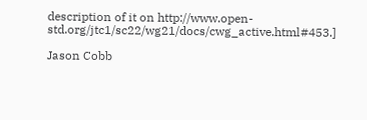description of it on http://www.open-std.org/jtc1/sc22/wg21/docs/cwg_active.html#453.]

Jason Cobb